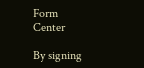Form Center

By signing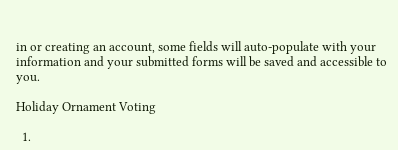in or creating an account, some fields will auto-populate with your information and your submitted forms will be saved and accessible to you.

Holiday Ornament Voting

  1.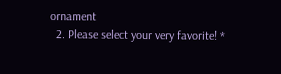ornament
  2. Please select your very favorite! *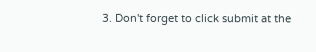3. Don't forget to click submit at the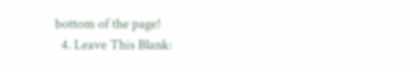bottom of the page!
  4. Leave This Blank: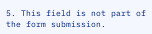5. This field is not part of the form submission.